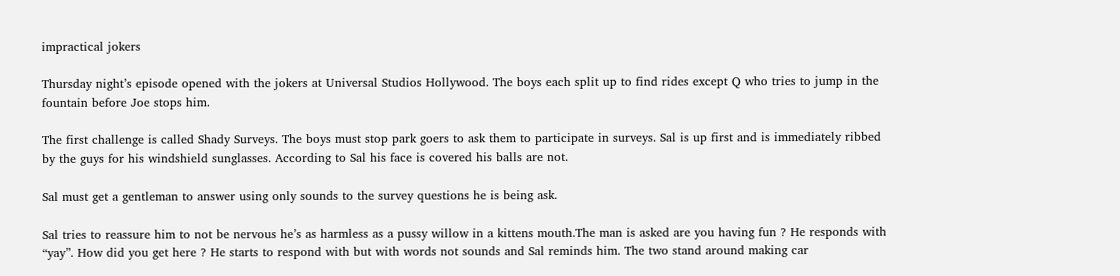impractical jokers

Thursday night’s episode opened with the jokers at Universal Studios Hollywood. The boys each split up to find rides except Q who tries to jump in the fountain before Joe stops him.

The first challenge is called Shady Surveys. The boys must stop park goers to ask them to participate in surveys. Sal is up first and is immediately ribbed by the guys for his windshield sunglasses. According to Sal his face is covered his balls are not.

Sal must get a gentleman to answer using only sounds to the survey questions he is being ask.

Sal tries to reassure him to not be nervous he’s as harmless as a pussy willow in a kittens mouth.The man is asked are you having fun ? He responds with “yay”. How did you get here ? He starts to respond with but with words not sounds and Sal reminds him. The two stand around making car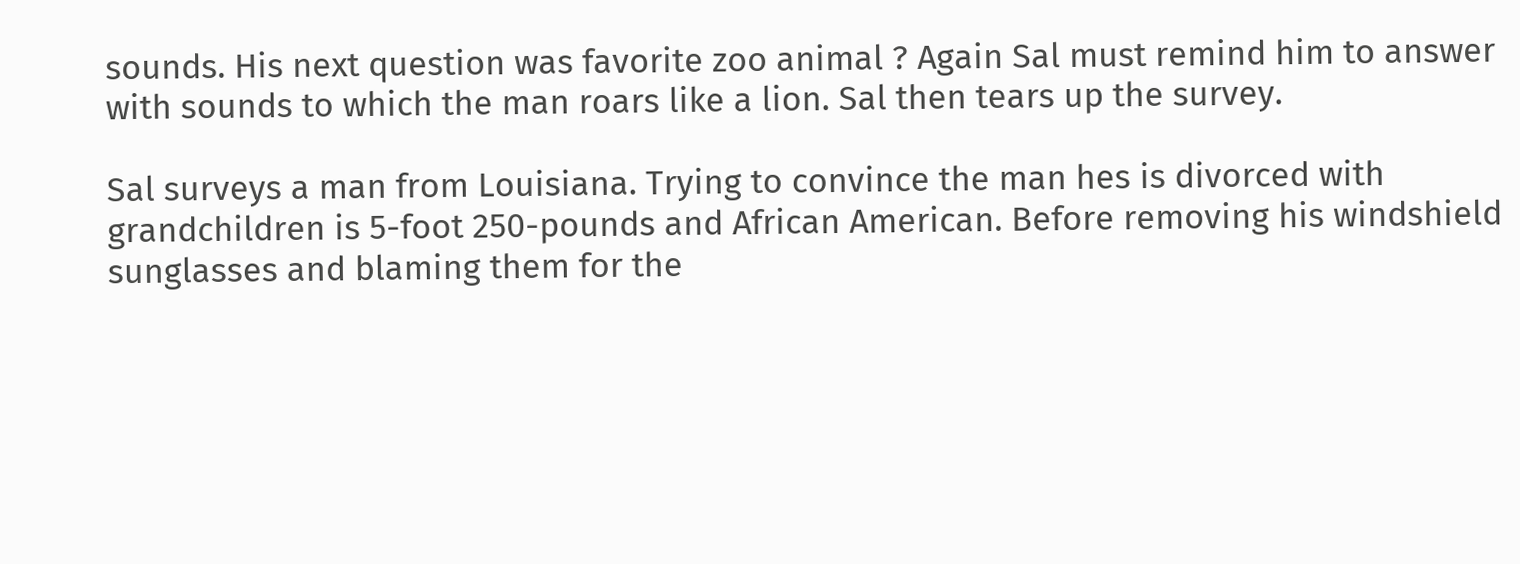sounds. His next question was favorite zoo animal ? Again Sal must remind him to answer with sounds to which the man roars like a lion. Sal then tears up the survey.

Sal surveys a man from Louisiana. Trying to convince the man hes is divorced with grandchildren is 5-foot 250-pounds and African American. Before removing his windshield sunglasses and blaming them for the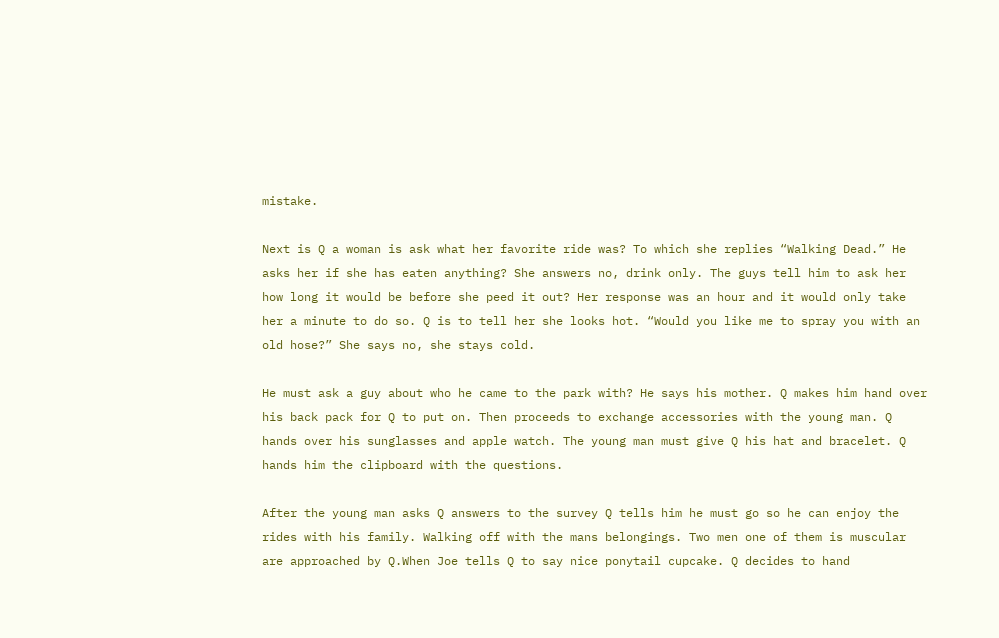mistake.

Next is Q a woman is ask what her favorite ride was? To which she replies “Walking Dead.” He asks her if she has eaten anything? She answers no, drink only. The guys tell him to ask her how long it would be before she peed it out? Her response was an hour and it would only take her a minute to do so. Q is to tell her she looks hot. “Would you like me to spray you with an old hose?” She says no, she stays cold.

He must ask a guy about who he came to the park with? He says his mother. Q makes him hand over his back pack for Q to put on. Then proceeds to exchange accessories with the young man. Q hands over his sunglasses and apple watch. The young man must give Q his hat and bracelet. Q hands him the clipboard with the questions.

After the young man asks Q answers to the survey Q tells him he must go so he can enjoy the rides with his family. Walking off with the mans belongings. Two men one of them is muscular are approached by Q.When Joe tells Q to say nice ponytail cupcake. Q decides to hand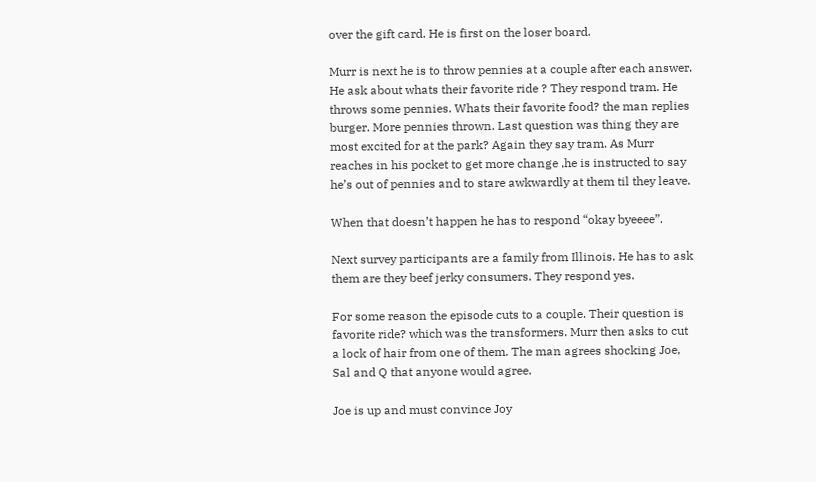over the gift card. He is first on the loser board.

Murr is next he is to throw pennies at a couple after each answer. He ask about whats their favorite ride ? They respond tram. He throws some pennies. Whats their favorite food? the man replies burger. More pennies thrown. Last question was thing they are most excited for at the park? Again they say tram. As Murr reaches in his pocket to get more change ,he is instructed to say he’s out of pennies and to stare awkwardly at them til they leave.

When that doesn’t happen he has to respond “okay byeeee”.

Next survey participants are a family from Illinois. He has to ask them are they beef jerky consumers. They respond yes.

For some reason the episode cuts to a couple. Their question is favorite ride? which was the transformers. Murr then asks to cut a lock of hair from one of them. The man agrees shocking Joe, Sal and Q that anyone would agree.

Joe is up and must convince Joy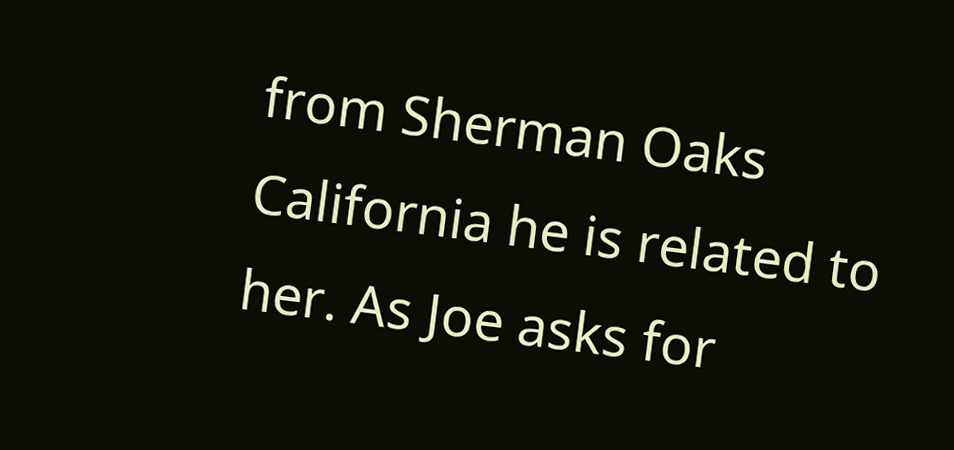from Sherman Oaks California he is related to her. As Joe asks for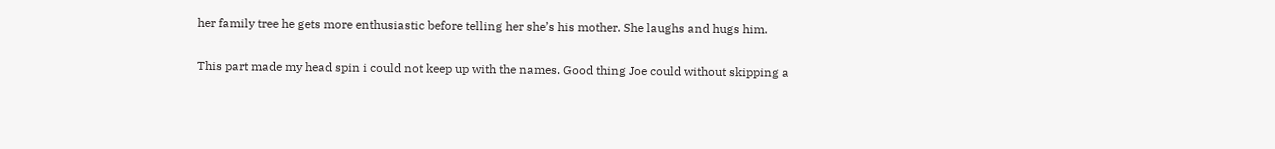her family tree he gets more enthusiastic before telling her she’s his mother. She laughs and hugs him.

This part made my head spin i could not keep up with the names. Good thing Joe could without skipping a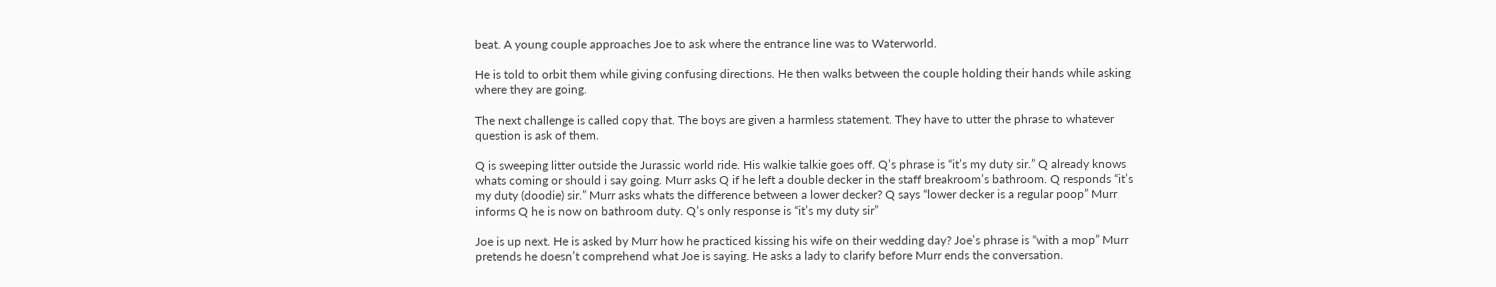beat. A young couple approaches Joe to ask where the entrance line was to Waterworld.

He is told to orbit them while giving confusing directions. He then walks between the couple holding their hands while asking where they are going.

The next challenge is called copy that. The boys are given a harmless statement. They have to utter the phrase to whatever question is ask of them.

Q is sweeping litter outside the Jurassic world ride. His walkie talkie goes off. Q’s phrase is “it’s my duty sir.” Q already knows whats coming or should i say going. Murr asks Q if he left a double decker in the staff breakroom’s bathroom. Q responds “it’s my duty (doodie) sir.” Murr asks whats the difference between a lower decker? Q says “lower decker is a regular poop” Murr informs Q he is now on bathroom duty. Q’s only response is “it’s my duty sir”

Joe is up next. He is asked by Murr how he practiced kissing his wife on their wedding day? Joe’s phrase is “with a mop” Murr pretends he doesn’t comprehend what Joe is saying. He asks a lady to clarify before Murr ends the conversation.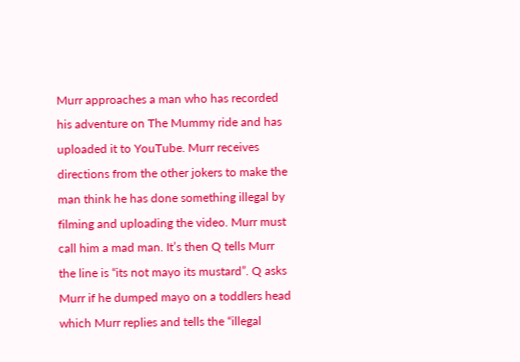Murr approaches a man who has recorded his adventure on The Mummy ride and has uploaded it to YouTube. Murr receives directions from the other jokers to make the man think he has done something illegal by filming and uploading the video. Murr must call him a mad man. It’s then Q tells Murr the line is “its not mayo its mustard”. Q asks Murr if he dumped mayo on a toddlers head which Murr replies and tells the “illegal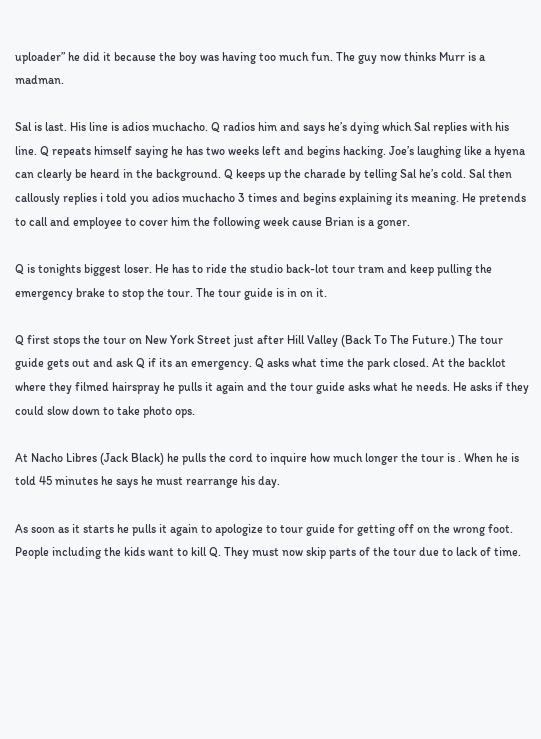uploader” he did it because the boy was having too much fun. The guy now thinks Murr is a madman.

Sal is last. His line is adios muchacho. Q radios him and says he’s dying which Sal replies with his line. Q repeats himself saying he has two weeks left and begins hacking. Joe’s laughing like a hyena can clearly be heard in the background. Q keeps up the charade by telling Sal he’s cold. Sal then callously replies i told you adios muchacho 3 times and begins explaining its meaning. He pretends to call and employee to cover him the following week cause Brian is a goner.

Q is tonights biggest loser. He has to ride the studio back-lot tour tram and keep pulling the emergency brake to stop the tour. The tour guide is in on it.

Q first stops the tour on New York Street just after Hill Valley (Back To The Future.) The tour guide gets out and ask Q if its an emergency. Q asks what time the park closed. At the backlot where they filmed hairspray he pulls it again and the tour guide asks what he needs. He asks if they could slow down to take photo ops.

At Nacho Libres (Jack Black) he pulls the cord to inquire how much longer the tour is . When he is told 45 minutes he says he must rearrange his day.

As soon as it starts he pulls it again to apologize to tour guide for getting off on the wrong foot. People including the kids want to kill Q. They must now skip parts of the tour due to lack of time.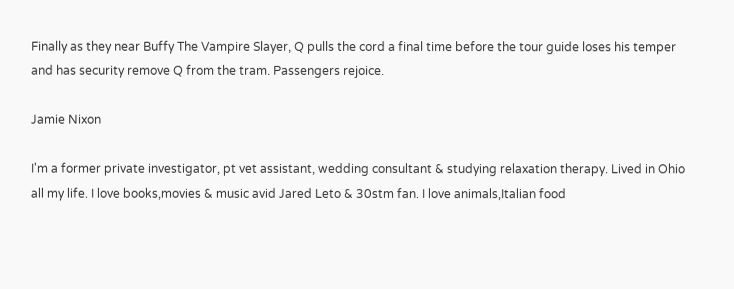Finally as they near Buffy The Vampire Slayer, Q pulls the cord a final time before the tour guide loses his temper and has security remove Q from the tram. Passengers rejoice.

Jamie Nixon

I'm a former private investigator, pt vet assistant, wedding consultant & studying relaxation therapy. Lived in Ohio all my life. I love books,movies & music avid Jared Leto & 30stm fan. I love animals,Italian food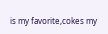is my favorite,cokes my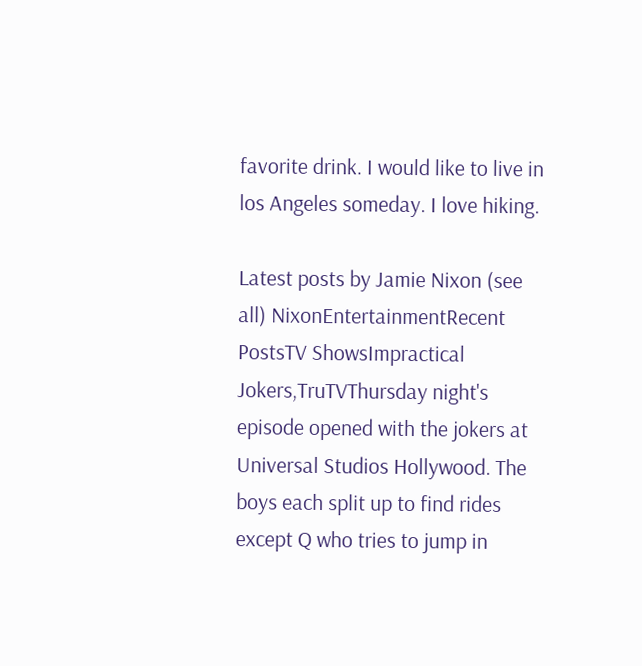favorite drink. I would like to live in los Angeles someday. I love hiking.

Latest posts by Jamie Nixon (see all) NixonEntertainmentRecent PostsTV ShowsImpractical Jokers,TruTVThursday night's episode opened with the jokers at Universal Studios Hollywood. The boys each split up to find rides except Q who tries to jump in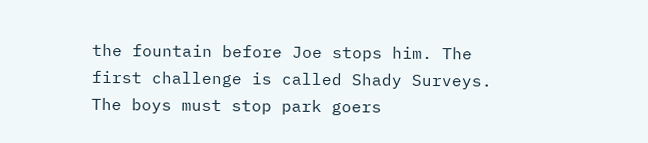the fountain before Joe stops him. The first challenge is called Shady Surveys. The boys must stop park goers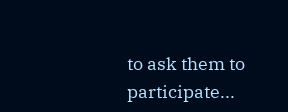to ask them to participate...